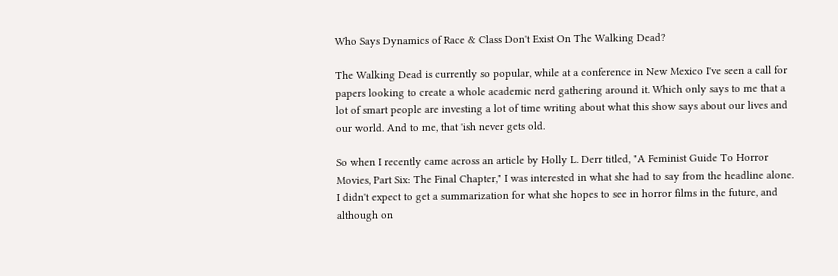Who Says Dynamics of Race & Class Don't Exist On The Walking Dead?

The Walking Dead is currently so popular, while at a conference in New Mexico I've seen a call for papers looking to create a whole academic nerd gathering around it. Which only says to me that a lot of smart people are investing a lot of time writing about what this show says about our lives and our world. And to me, that 'ish never gets old.

So when I recently came across an article by Holly L. Derr titled, "A Feminist Guide To Horror Movies, Part Six: The Final Chapter," I was interested in what she had to say from the headline alone. I didn't expect to get a summarization for what she hopes to see in horror films in the future, and although on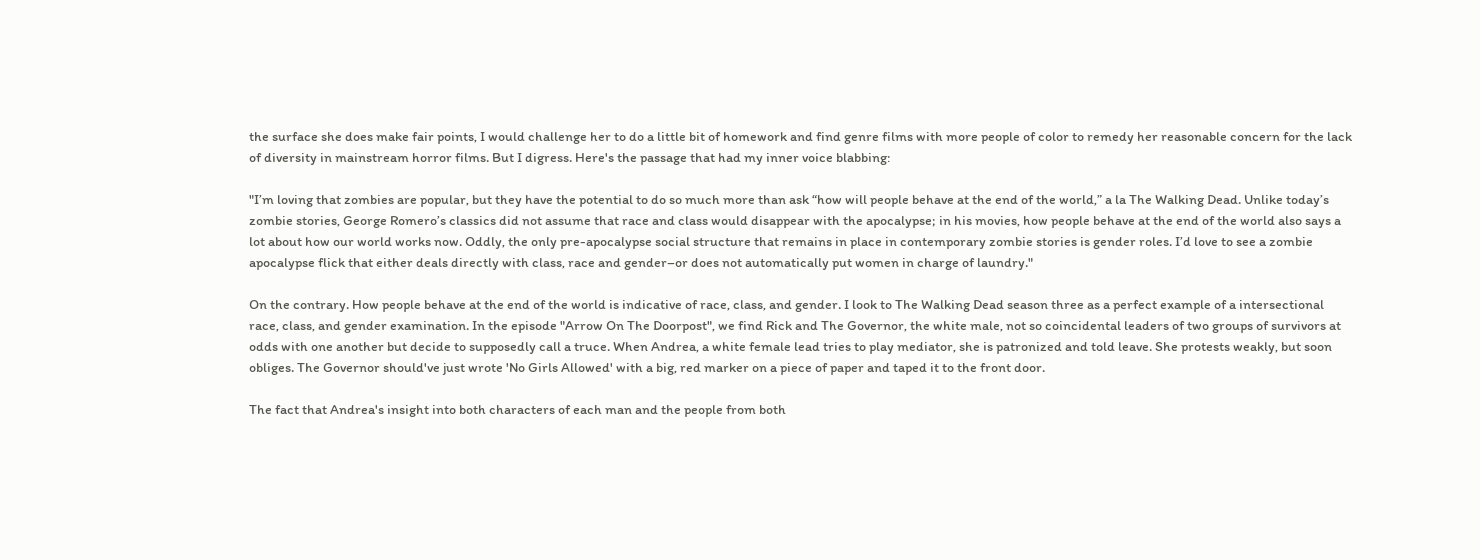the surface she does make fair points, I would challenge her to do a little bit of homework and find genre films with more people of color to remedy her reasonable concern for the lack of diversity in mainstream horror films. But I digress. Here's the passage that had my inner voice blabbing:

"I’m loving that zombies are popular, but they have the potential to do so much more than ask “how will people behave at the end of the world,” a la The Walking Dead. Unlike today’s zombie stories, George Romero’s classics did not assume that race and class would disappear with the apocalypse; in his movies, how people behave at the end of the world also says a lot about how our world works now. Oddly, the only pre-apocalypse social structure that remains in place in contemporary zombie stories is gender roles. I’d love to see a zombie apocalypse flick that either deals directly with class, race and gender–or does not automatically put women in charge of laundry."

On the contrary. How people behave at the end of the world is indicative of race, class, and gender. I look to The Walking Dead season three as a perfect example of a intersectional race, class, and gender examination. In the episode "Arrow On The Doorpost", we find Rick and The Governor, the white male, not so coincidental leaders of two groups of survivors at odds with one another but decide to supposedly call a truce. When Andrea, a white female lead tries to play mediator, she is patronized and told leave. She protests weakly, but soon obliges. The Governor should've just wrote 'No Girls Allowed' with a big, red marker on a piece of paper and taped it to the front door.

The fact that Andrea's insight into both characters of each man and the people from both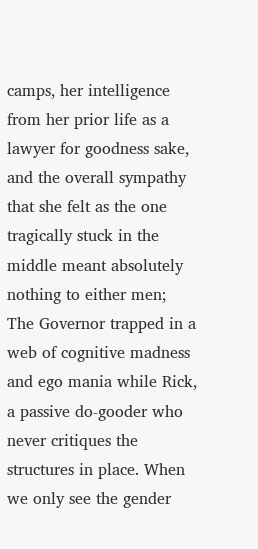camps, her intelligence from her prior life as a lawyer for goodness sake, and the overall sympathy that she felt as the one tragically stuck in the middle meant absolutely nothing to either men; The Governor trapped in a web of cognitive madness and ego mania while Rick, a passive do-gooder who never critiques the structures in place. When we only see the gender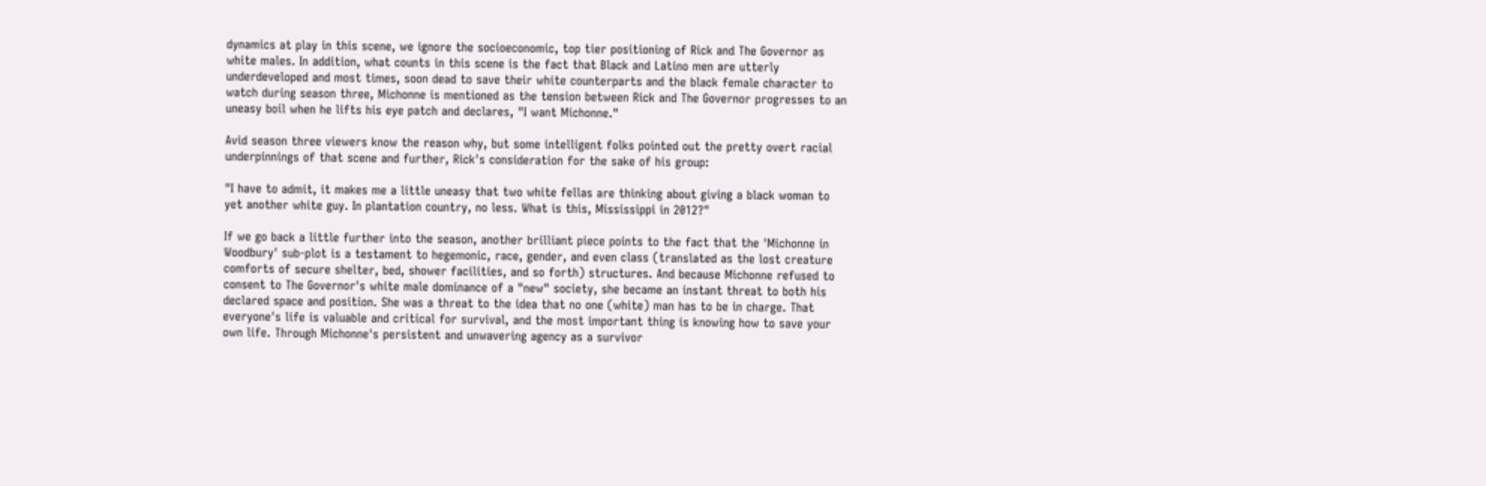dynamics at play in this scene, we ignore the socioeconomic, top tier positioning of Rick and The Governor as white males. In addition, what counts in this scene is the fact that Black and Latino men are utterly underdeveloped and most times, soon dead to save their white counterparts and the black female character to watch during season three, Michonne is mentioned as the tension between Rick and The Governor progresses to an uneasy boil when he lifts his eye patch and declares, "I want Michonne."

Avid season three viewers know the reason why, but some intelligent folks pointed out the pretty overt racial underpinnings of that scene and further, Rick's consideration for the sake of his group:

"I have to admit, it makes me a little uneasy that two white fellas are thinking about giving a black woman to yet another white guy. In plantation country, no less. What is this, Mississippi in 2012?"

If we go back a little further into the season, another brilliant piece points to the fact that the 'Michonne in Woodbury' sub-plot is a testament to hegemonic, race, gender, and even class (translated as the lost creature comforts of secure shelter, bed, shower facilities, and so forth) structures. And because Michonne refused to consent to The Governor's white male dominance of a "new" society, she became an instant threat to both his declared space and position. She was a threat to the idea that no one (white) man has to be in charge. That everyone's life is valuable and critical for survival, and the most important thing is knowing how to save your own life. Through Michonne's persistent and unwavering agency as a survivor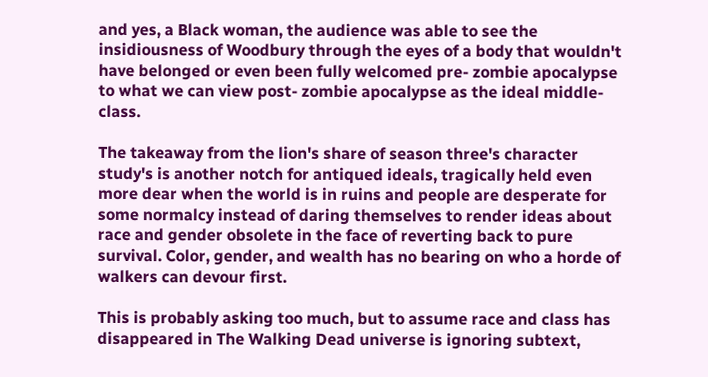and yes, a Black woman, the audience was able to see the insidiousness of Woodbury through the eyes of a body that wouldn't have belonged or even been fully welcomed pre- zombie apocalypse to what we can view post- zombie apocalypse as the ideal middle-class.

The takeaway from the lion's share of season three's character study's is another notch for antiqued ideals, tragically held even more dear when the world is in ruins and people are desperate for some normalcy instead of daring themselves to render ideas about race and gender obsolete in the face of reverting back to pure survival. Color, gender, and wealth has no bearing on who a horde of walkers can devour first.

This is probably asking too much, but to assume race and class has disappeared in The Walking Dead universe is ignoring subtext,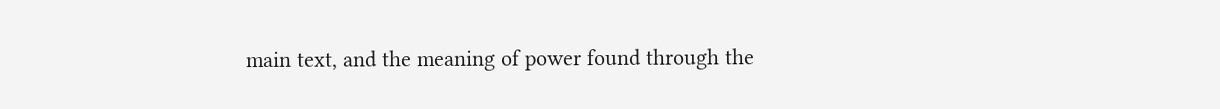main text, and the meaning of power found through the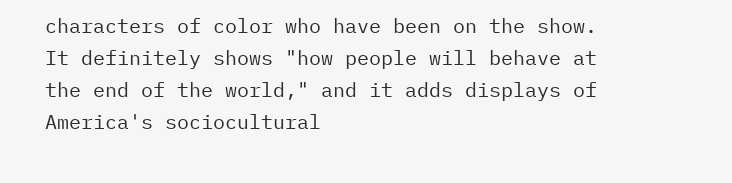characters of color who have been on the show. It definitely shows "how people will behave at the end of the world," and it adds displays of America's sociocultural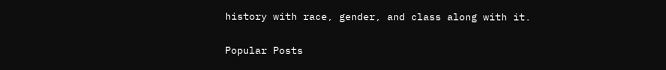history with race, gender, and class along with it.

Popular Posts